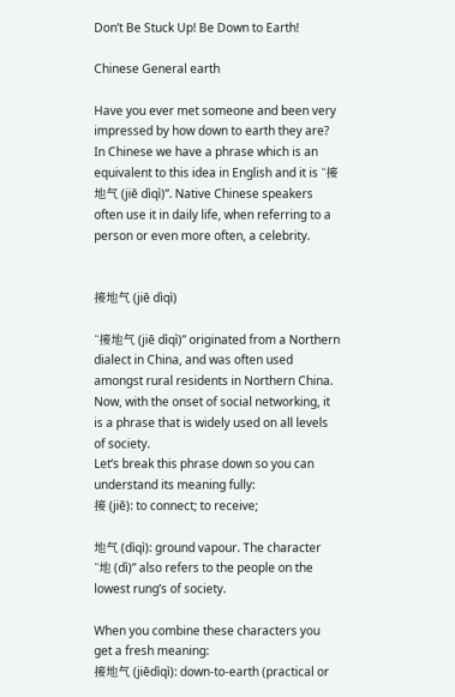Don’t Be Stuck Up! Be Down to Earth!

Chinese General earth

Have you ever met someone and been very impressed by how down to earth they are? In Chinese we have a phrase which is an equivalent to this idea in English and it is “接地气 (jiē dìqì)”. Native Chinese speakers often use it in daily life, when referring to a person or even more often, a celebrity.


接地气 (jiē dìqì)

“接地气 (jiē dìqì)” originated from a Northern dialect in China, and was often used amongst rural residents in Northern China. Now, with the onset of social networking, it is a phrase that is widely used on all levels of society.
Let’s break this phrase down so you can understand its meaning fully:
接 (jiē): to connect; to receive;

地气 (dìqì): ground vapour. The character “地 (dì)” also refers to the people on the lowest rung’s of society.

When you combine these characters you get a fresh meaning:
接地气 (jiēdìqì): down-to-earth (practical or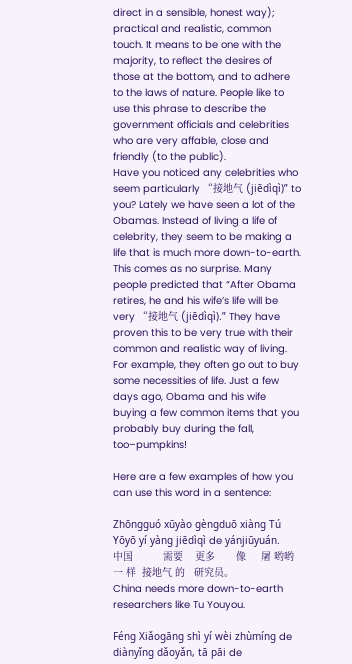direct in a sensible, honest way); practical and realistic, common touch. It means to be one with the majority, to reflect the desires of those at the bottom, and to adhere to the laws of nature. People like to use this phrase to describe the government officials and celebrities who are very affable, close and friendly (to the public).
Have you noticed any celebrities who seem particularly “接地气 (jiēdìqì)” to you? Lately we have seen a lot of the Obamas. Instead of living a life of celebrity, they seem to be making a life that is much more down-to-earth. This comes as no surprise. Many people predicted that “After Obama retires, he and his wife’s life will be very “接地气 (jiēdìqì).” They have proven this to be very true with their common and realistic way of living. For example, they often go out to buy some necessities of life. Just a few days ago, Obama and his wife buying a few common items that you probably buy during the fall, too–pumpkins!

Here are a few examples of how you can use this word in a sentence:

Zhōngguó xūyào gèngduō xiàng Tú Yōyō yí yàng jiēdìqì de yánjiūyuán.
中国          需要    更多       像     屠 哟哟  一 样  接地气 的   研究员。
China needs more down-to-earth researchers like Tu Youyou.

Féng Xiǎogāng shì yí wèi zhùmíng de diànyǐng dǎoyǎn, tā pāi de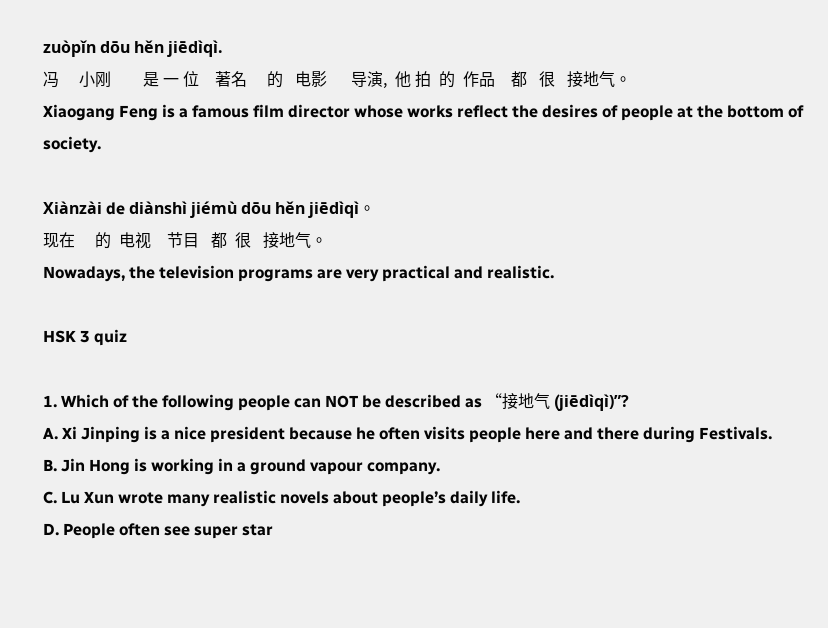zuòpǐn dōu hěn jiēdìqì.
冯     小刚        是 一 位    著名     的   电影      导演,  他 拍  的  作品    都   很   接地气。
Xiaogang Feng is a famous film director whose works reflect the desires of people at the bottom of society.

Xiànzài de diànshì jiémù dōu hěn jiēdìqì。
现在     的  电视    节目   都  很   接地气。
Nowadays, the television programs are very practical and realistic.

HSK 3 quiz

1. Which of the following people can NOT be described as “接地气 (jiēdìqì)”?
A. Xi Jinping is a nice president because he often visits people here and there during Festivals.
B. Jin Hong is working in a ground vapour company.
C. Lu Xun wrote many realistic novels about people’s daily life.
D. People often see super star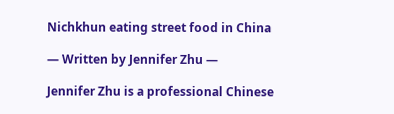Nichkhun eating street food in China

— Written by Jennifer Zhu —

Jennifer Zhu is a professional Chinese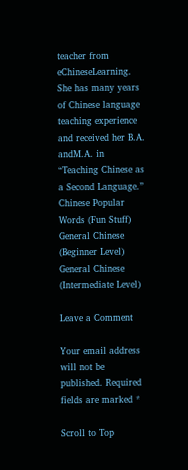teacher from eChineseLearning. She has many years of Chinese language teaching experience and received her B.A. andM.A. in “Teaching Chinese as a Second Language.”
Chinese Popular Words (Fun Stuff)
General Chinese (Beginner Level)
General Chinese (Intermediate Level)

Leave a Comment

Your email address will not be published. Required fields are marked *

Scroll to Top